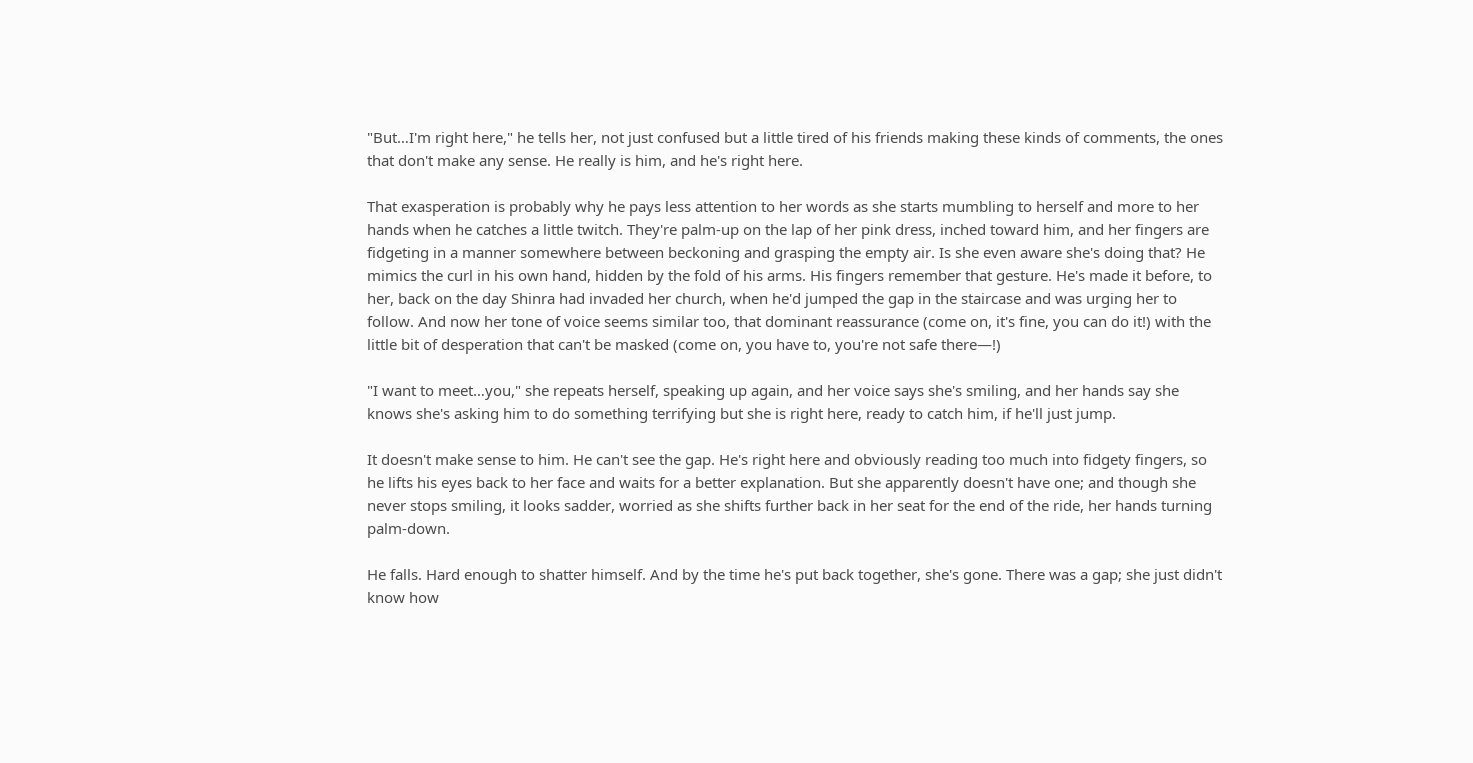"But…I'm right here," he tells her, not just confused but a little tired of his friends making these kinds of comments, the ones that don't make any sense. He really is him, and he's right here.

That exasperation is probably why he pays less attention to her words as she starts mumbling to herself and more to her hands when he catches a little twitch. They're palm-up on the lap of her pink dress, inched toward him, and her fingers are fidgeting in a manner somewhere between beckoning and grasping the empty air. Is she even aware she's doing that? He mimics the curl in his own hand, hidden by the fold of his arms. His fingers remember that gesture. He's made it before, to her, back on the day Shinra had invaded her church, when he'd jumped the gap in the staircase and was urging her to follow. And now her tone of voice seems similar too, that dominant reassurance (come on, it's fine, you can do it!) with the little bit of desperation that can't be masked (come on, you have to, you're not safe there—!)

"I want to meet…you," she repeats herself, speaking up again, and her voice says she's smiling, and her hands say she knows she's asking him to do something terrifying but she is right here, ready to catch him, if he'll just jump.

It doesn't make sense to him. He can't see the gap. He's right here and obviously reading too much into fidgety fingers, so he lifts his eyes back to her face and waits for a better explanation. But she apparently doesn't have one; and though she never stops smiling, it looks sadder, worried as she shifts further back in her seat for the end of the ride, her hands turning palm-down.

He falls. Hard enough to shatter himself. And by the time he's put back together, she's gone. There was a gap; she just didn't know how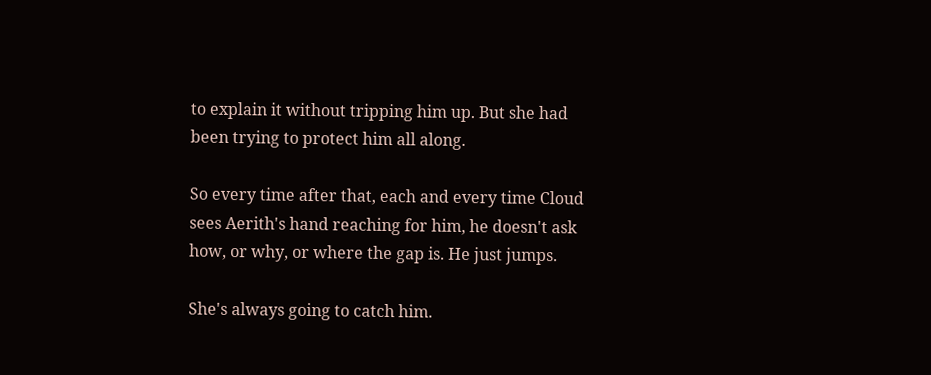to explain it without tripping him up. But she had been trying to protect him all along.

So every time after that, each and every time Cloud sees Aerith's hand reaching for him, he doesn't ask how, or why, or where the gap is. He just jumps.

She's always going to catch him.